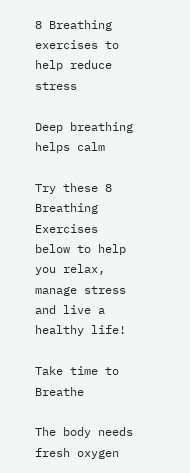8 Breathing exercises to help reduce stress

Deep breathing helps calm

Try these 8 Breathing Exercises below to help you relax, manage stress and live a healthy life!

Take time to Breathe

The body needs fresh oxygen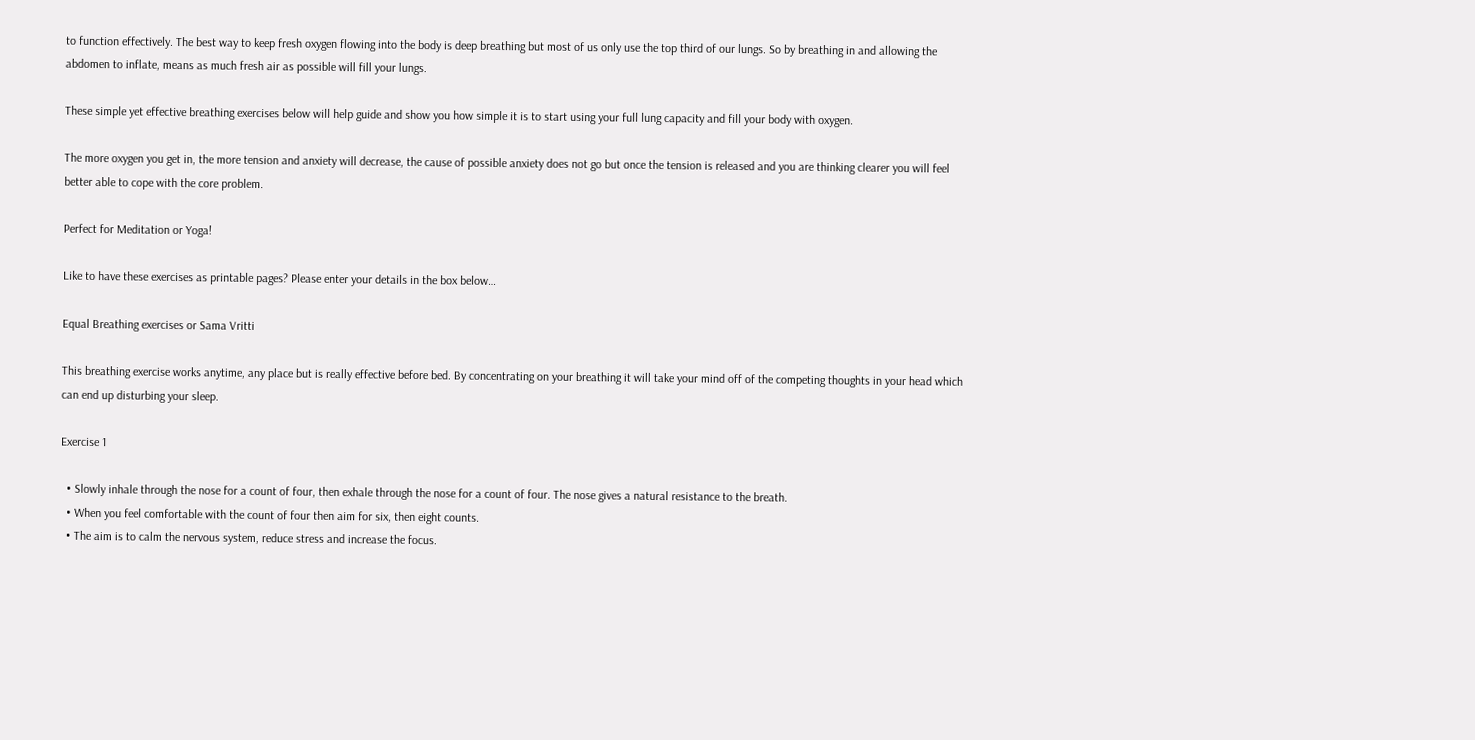to function effectively. The best way to keep fresh oxygen flowing into the body is deep breathing but most of us only use the top third of our lungs. So by breathing in and allowing the abdomen to inflate, means as much fresh air as possible will fill your lungs.

These simple yet effective breathing exercises below will help guide and show you how simple it is to start using your full lung capacity and fill your body with oxygen.

The more oxygen you get in, the more tension and anxiety will decrease, the cause of possible anxiety does not go but once the tension is released and you are thinking clearer you will feel better able to cope with the core problem.

Perfect for Meditation or Yoga!

Like to have these exercises as printable pages? Please enter your details in the box below…

Equal Breathing exercises or Sama Vritti

This breathing exercise works anytime, any place but is really effective before bed. By concentrating on your breathing it will take your mind off of the competing thoughts in your head which can end up disturbing your sleep.

Exercise 1

  • Slowly inhale through the nose for a count of four, then exhale through the nose for a count of four. The nose gives a natural resistance to the breath.
  • When you feel comfortable with the count of four then aim for six, then eight counts.
  • The aim is to calm the nervous system, reduce stress and increase the focus.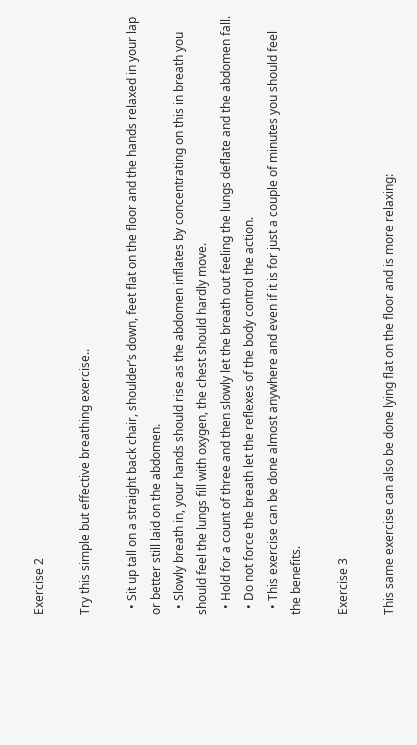Exercise 2

Try this simple but effective breathing exercise..

  • Sit up tall on a straight back chair, shoulder’s down, feet flat on the floor and the hands relaxed in your lap or better still laid on the abdomen.
  • Slowly breath in, your hands should rise as the abdomen inflates by concentrating on this in breath you should feel the lungs fill with oxygen, the chest should hardly move.
  • Hold for a count of three and then slowly let the breath out feeling the lungs deflate and the abdomen fall.
  • Do not force the breath let the reflexes of the body control the action.
  • This exercise can be done almost anywhere and even if it is for just a couple of minutes you should feel the benefits.

Exercise 3

This same exercise can also be done lying flat on the floor and is more relaxing: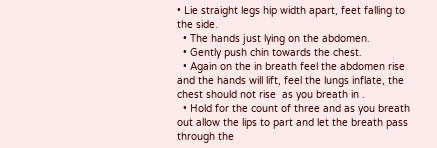• Lie straight legs hip width apart, feet falling to the side.
  • The hands just lying on the abdomen.
  • Gently push chin towards the chest.
  • Again on the in breath feel the abdomen rise and the hands will lift, feel the lungs inflate, the chest should not rise  as you breath in .
  • Hold for the count of three and as you breath out allow the lips to part and let the breath pass through the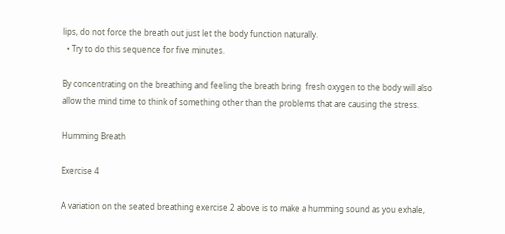lips, do not force the breath out just let the body function naturally.
  • Try to do this sequence for five minutes.

By concentrating on the breathing and feeling the breath bring  fresh oxygen to the body will also allow the mind time to think of something other than the problems that are causing the stress.

Humming Breath

Exercise 4

A variation on the seated breathing exercise 2 above is to make a humming sound as you exhale,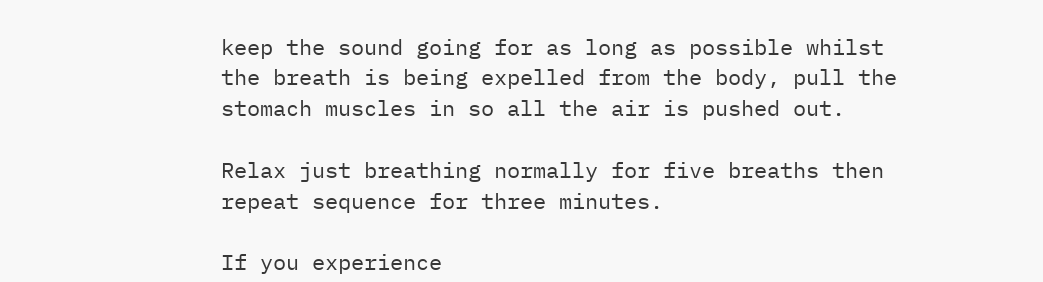keep the sound going for as long as possible whilst the breath is being expelled from the body, pull the stomach muscles in so all the air is pushed out.

Relax just breathing normally for five breaths then repeat sequence for three minutes.

If you experience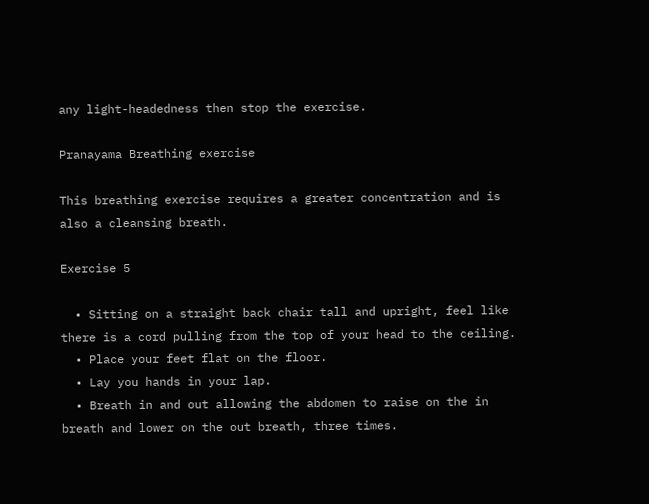any light-headedness then stop the exercise.

Pranayama Breathing exercise

This breathing exercise requires a greater concentration and is also a cleansing breath.

Exercise 5

  • Sitting on a straight back chair tall and upright, feel like there is a cord pulling from the top of your head to the ceiling.
  • Place your feet flat on the floor.
  • Lay you hands in your lap.
  • Breath in and out allowing the abdomen to raise on the in breath and lower on the out breath, three times.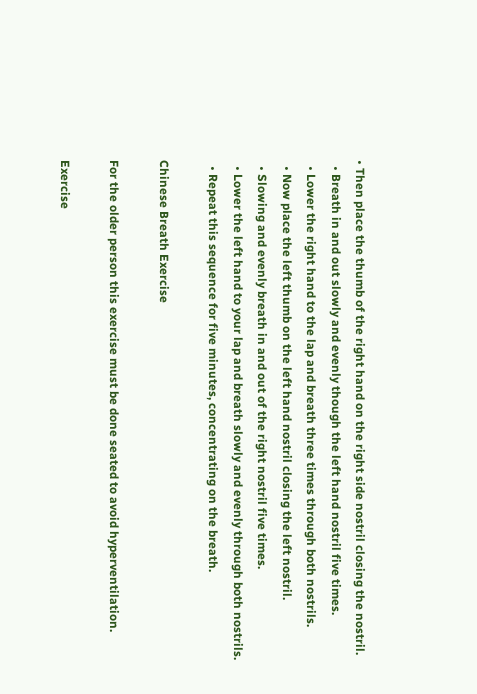• Then place the thumb of the right hand on the right side nostril closing the nostril.
  • Breath in and out slowly and evenly though the left hand nostril five times.
  • Lower the right hand to the lap and breath three times through both nostrils.
  • Now place the left thumb on the left hand nostril closing the left nostril.
  • Slowing and evenly breath in and out of the right nostril five times.
  • Lower the left hand to your lap and breath slowly and evenly through both nostrils.
  • Repeat this sequence for five minutes, concentrating on the breath.

Chinese Breath Exercise

For the older person this exercise must be done seated to avoid hyperventilation.

Exercise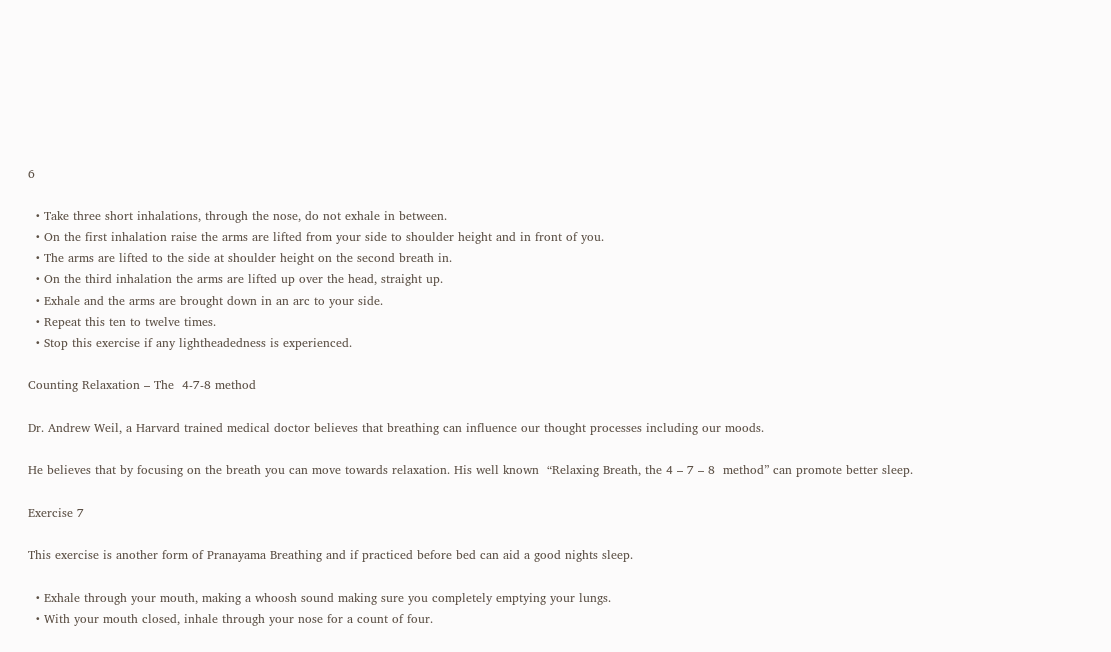6

  • Take three short inhalations, through the nose, do not exhale in between.
  • On the first inhalation raise the arms are lifted from your side to shoulder height and in front of you.
  • The arms are lifted to the side at shoulder height on the second breath in.
  • On the third inhalation the arms are lifted up over the head, straight up.
  • Exhale and the arms are brought down in an arc to your side.
  • Repeat this ten to twelve times.
  • Stop this exercise if any lightheadedness is experienced.

Counting Relaxation – The  4-7-8 method

Dr. Andrew Weil, a Harvard trained medical doctor believes that breathing can influence our thought processes including our moods.

He believes that by focusing on the breath you can move towards relaxation. His well known  “Relaxing Breath, the 4 – 7 – 8  method” can promote better sleep.

Exercise 7

This exercise is another form of Pranayama Breathing and if practiced before bed can aid a good nights sleep.

  • Exhale through your mouth, making a whoosh sound making sure you completely emptying your lungs.
  • With your mouth closed, inhale through your nose for a count of four.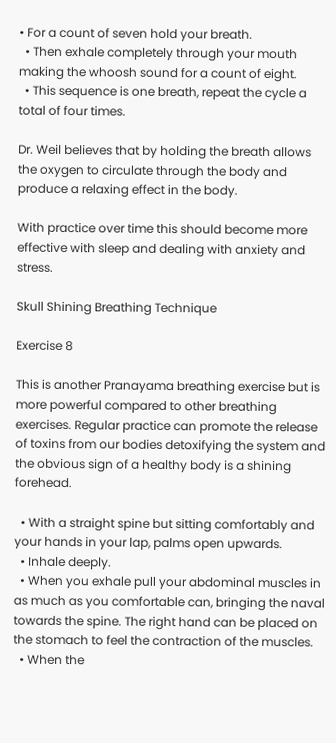• For a count of seven hold your breath.
  • Then exhale completely through your mouth making the whoosh sound for a count of eight.
  • This sequence is one breath, repeat the cycle a total of four times.

Dr. Weil believes that by holding the breath allows the oxygen to circulate through the body and produce a relaxing effect in the body.

With practice over time this should become more effective with sleep and dealing with anxiety and stress.

Skull Shining Breathing Technique

Exercise 8

This is another Pranayama breathing exercise but is more powerful compared to other breathing exercises. Regular practice can promote the release of toxins from our bodies detoxifying the system and the obvious sign of a healthy body is a shining forehead.

  • With a straight spine but sitting comfortably and your hands in your lap, palms open upwards.
  • Inhale deeply.
  • When you exhale pull your abdominal muscles in as much as you comfortable can, bringing the naval towards the spine. The right hand can be placed on the stomach to feel the contraction of the muscles.
  • When the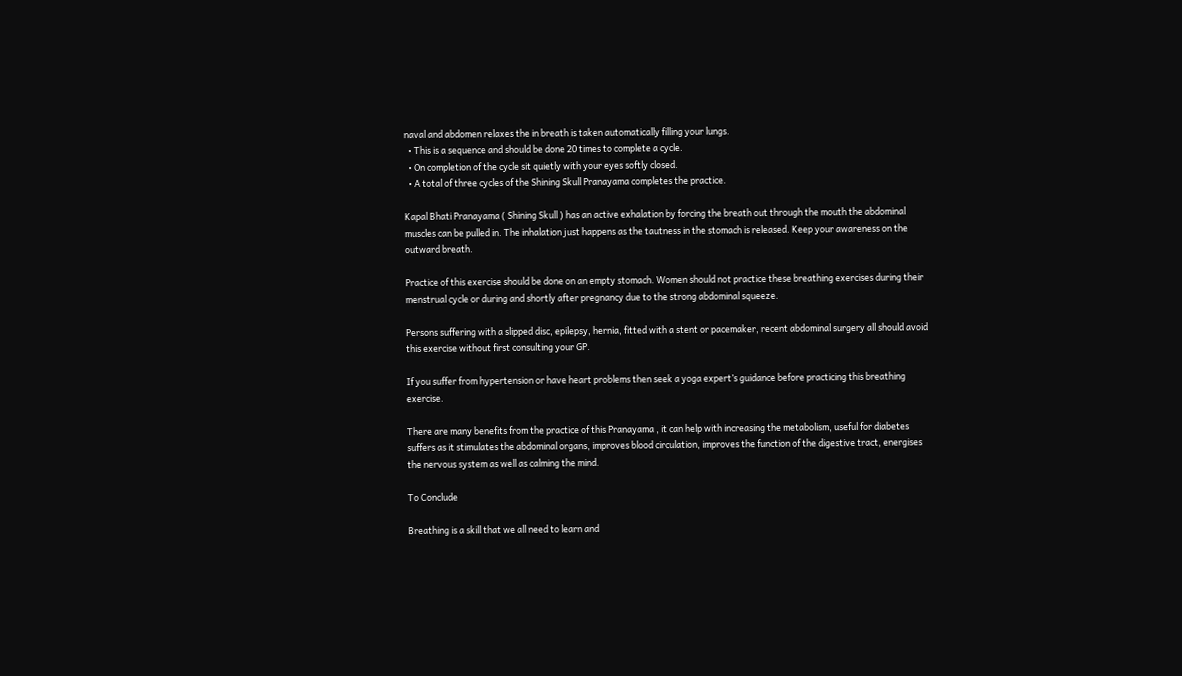naval and abdomen relaxes the in breath is taken automatically filling your lungs.
  • This is a sequence and should be done 20 times to complete a cycle.
  • On completion of the cycle sit quietly with your eyes softly closed.
  • A total of three cycles of the Shining Skull Pranayama completes the practice.

Kapal Bhati Pranayama ( Shining Skull ) has an active exhalation by forcing the breath out through the mouth the abdominal muscles can be pulled in. The inhalation just happens as the tautness in the stomach is released. Keep your awareness on the outward breath.

Practice of this exercise should be done on an empty stomach. Women should not practice these breathing exercises during their menstrual cycle or during and shortly after pregnancy due to the strong abdominal squeeze.

Persons suffering with a slipped disc, epilepsy, hernia, fitted with a stent or pacemaker, recent abdominal surgery all should avoid this exercise without first consulting your GP.

If you suffer from hypertension or have heart problems then seek a yoga expert’s guidance before practicing this breathing exercise.

There are many benefits from the practice of this Pranayama , it can help with increasing the metabolism, useful for diabetes suffers as it stimulates the abdominal organs, improves blood circulation, improves the function of the digestive tract, energises the nervous system as well as calming the mind.

To Conclude

Breathing is a skill that we all need to learn and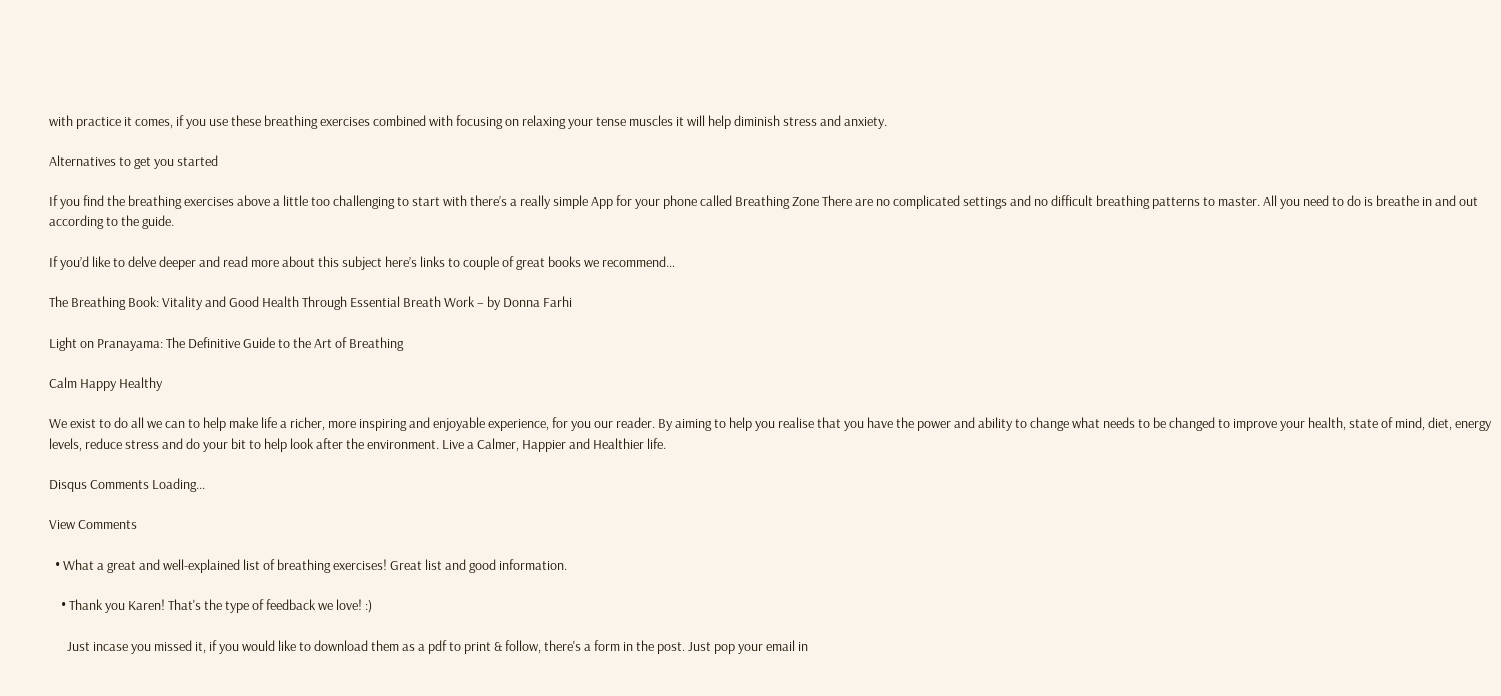with practice it comes, if you use these breathing exercises combined with focusing on relaxing your tense muscles it will help diminish stress and anxiety.

Alternatives to get you started

If you find the breathing exercises above a little too challenging to start with there’s a really simple App for your phone called Breathing Zone There are no complicated settings and no difficult breathing patterns to master. All you need to do is breathe in and out according to the guide.

If you’d like to delve deeper and read more about this subject here’s links to couple of great books we recommend…

The Breathing Book: Vitality and Good Health Through Essential Breath Work – by Donna Farhi

Light on Pranayama: The Definitive Guide to the Art of Breathing

Calm Happy Healthy

We exist to do all we can to help make life a richer, more inspiring and enjoyable experience, for you our reader. By aiming to help you realise that you have the power and ability to change what needs to be changed to improve your health, state of mind, diet, energy levels, reduce stress and do your bit to help look after the environment. Live a Calmer, Happier and Healthier life.

Disqus Comments Loading...

View Comments

  • What a great and well-explained list of breathing exercises! Great list and good information.

    • Thank you Karen! That's the type of feedback we love! :)

      Just incase you missed it, if you would like to download them as a pdf to print & follow, there's a form in the post. Just pop your email in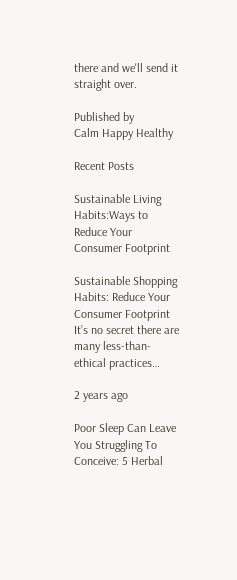there and we'll send it straight over.

Published by
Calm Happy Healthy

Recent Posts

Sustainable Living Habits:Ways to Reduce Your Consumer Footprint

Sustainable Shopping Habits: Reduce Your Consumer Footprint It’s no secret there are many less-than-ethical practices…

2 years ago

Poor Sleep Can Leave You Struggling To Conceive: 5 Herbal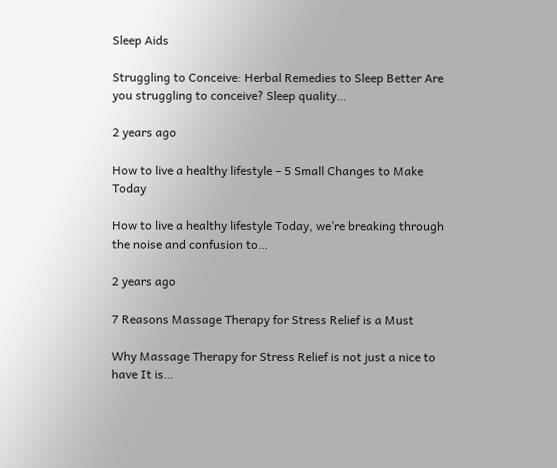Sleep Aids

Struggling to Conceive: Herbal Remedies to Sleep Better Are you struggling to conceive? Sleep quality…

2 years ago

How to live a healthy lifestyle – 5 Small Changes to Make Today

How to live a healthy lifestyle Today, we’re breaking through the noise and confusion to…

2 years ago

7 Reasons Massage Therapy for Stress Relief is a Must

Why Massage Therapy for Stress Relief is not just a nice to have It is…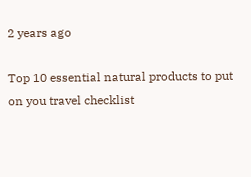2 years ago

Top 10 essential natural products to put on you travel checklist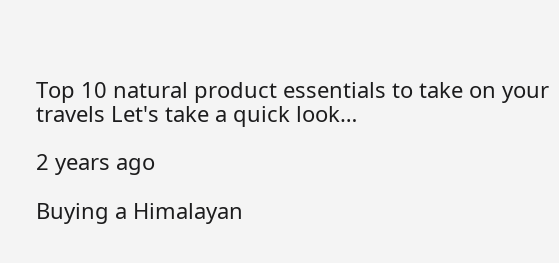Top 10 natural product essentials to take on your travels Let's take a quick look…

2 years ago

Buying a Himalayan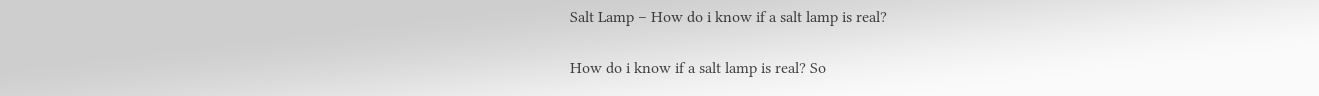Salt Lamp – How do i know if a salt lamp is real?

How do i know if a salt lamp is real? So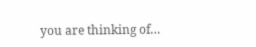you are thinking of…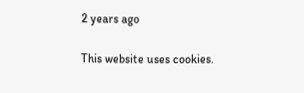2 years ago

This website uses cookies.